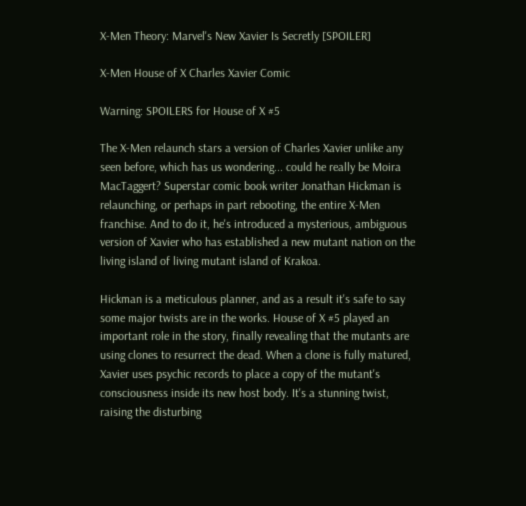X-Men Theory: Marvel's New Xavier Is Secretly [SPOILER]

X-Men House of X Charles Xavier Comic

Warning: SPOILERS for House of X #5

The X-Men relaunch stars a version of Charles Xavier unlike any seen before, which has us wondering... could he really be Moira MacTaggert? Superstar comic book writer Jonathan Hickman is relaunching, or perhaps in part rebooting, the entire X-Men franchise. And to do it, he's introduced a mysterious, ambiguous version of Xavier who has established a new mutant nation on the living island of living mutant island of Krakoa.

Hickman is a meticulous planner, and as a result it's safe to say some major twists are in the works. House of X #5 played an important role in the story, finally revealing that the mutants are using clones to resurrect the dead. When a clone is fully matured, Xavier uses psychic records to place a copy of the mutant's consciousness inside its new host body. It's a stunning twist, raising the disturbing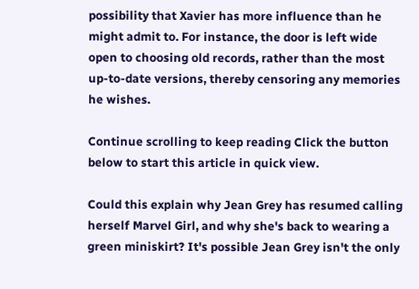possibility that Xavier has more influence than he might admit to. For instance, the door is left wide open to choosing old records, rather than the most up-to-date versions, thereby censoring any memories he wishes.

Continue scrolling to keep reading Click the button below to start this article in quick view.

Could this explain why Jean Grey has resumed calling herself Marvel Girl, and why she's back to wearing a green miniskirt? It's possible Jean Grey isn't the only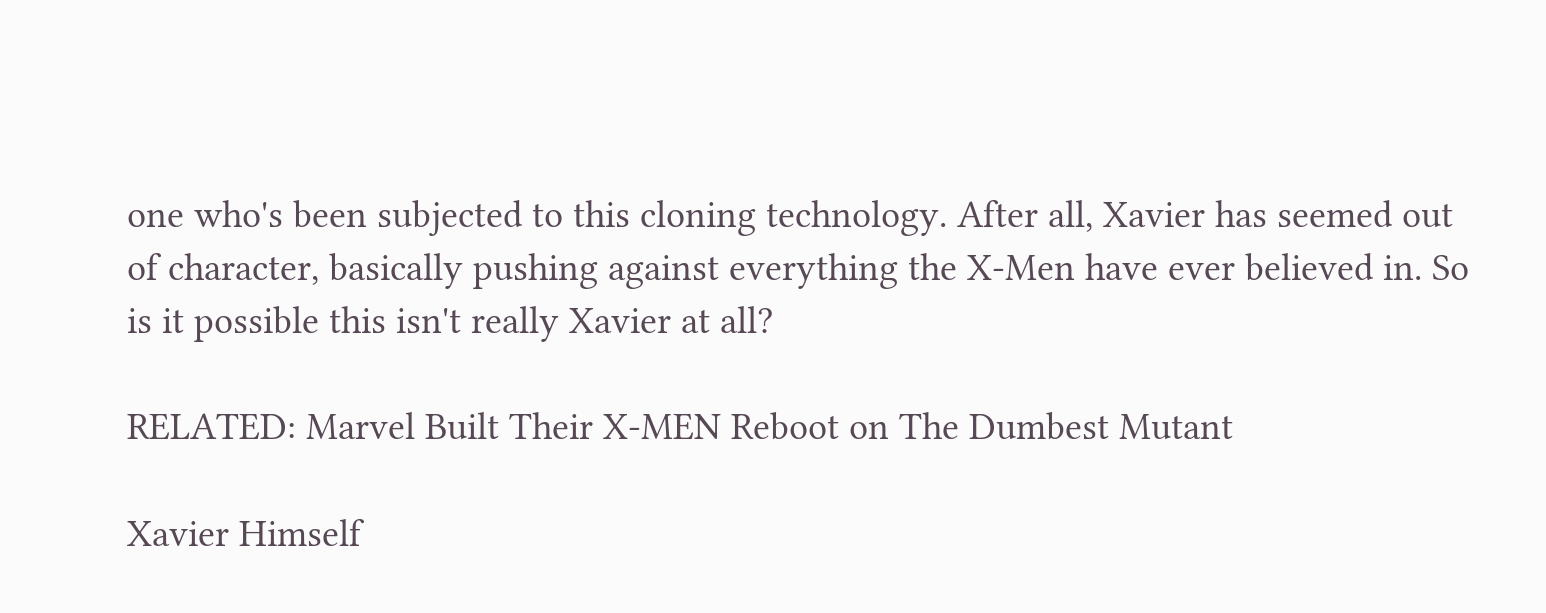one who's been subjected to this cloning technology. After all, Xavier has seemed out of character, basically pushing against everything the X-Men have ever believed in. So is it possible this isn't really Xavier at all?

RELATED: Marvel Built Their X-MEN Reboot on The Dumbest Mutant

Xavier Himself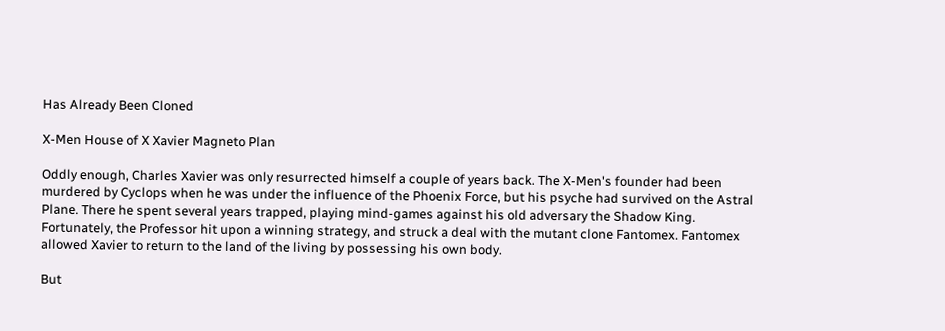Has Already Been Cloned

X-Men House of X Xavier Magneto Plan

Oddly enough, Charles Xavier was only resurrected himself a couple of years back. The X-Men's founder had been murdered by Cyclops when he was under the influence of the Phoenix Force, but his psyche had survived on the Astral Plane. There he spent several years trapped, playing mind-games against his old adversary the Shadow King. Fortunately, the Professor hit upon a winning strategy, and struck a deal with the mutant clone Fantomex. Fantomex allowed Xavier to return to the land of the living by possessing his own body.

But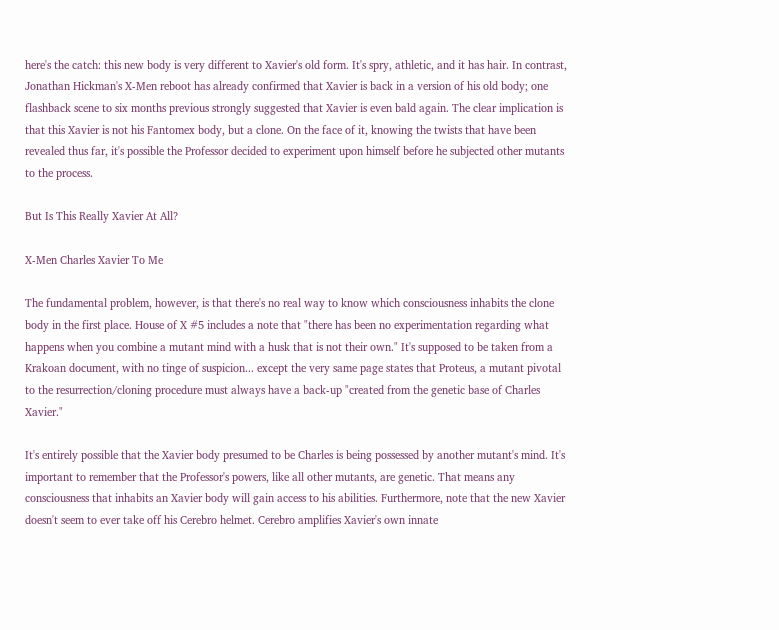here's the catch: this new body is very different to Xavier's old form. It's spry, athletic, and it has hair. In contrast, Jonathan Hickman's X-Men reboot has already confirmed that Xavier is back in a version of his old body; one flashback scene to six months previous strongly suggested that Xavier is even bald again. The clear implication is that this Xavier is not his Fantomex body, but a clone. On the face of it, knowing the twists that have been revealed thus far, it's possible the Professor decided to experiment upon himself before he subjected other mutants to the process.

But Is This Really Xavier At All?

X-Men Charles Xavier To Me

The fundamental problem, however, is that there's no real way to know which consciousness inhabits the clone body in the first place. House of X #5 includes a note that "there has been no experimentation regarding what happens when you combine a mutant mind with a husk that is not their own." It's supposed to be taken from a Krakoan document, with no tinge of suspicion... except the very same page states that Proteus, a mutant pivotal to the resurrection/cloning procedure must always have a back-up "created from the genetic base of Charles Xavier."

It's entirely possible that the Xavier body presumed to be Charles is being possessed by another mutant's mind. It's important to remember that the Professor's powers, like all other mutants, are genetic. That means any consciousness that inhabits an Xavier body will gain access to his abilities. Furthermore, note that the new Xavier doesn't seem to ever take off his Cerebro helmet. Cerebro amplifies Xavier's own innate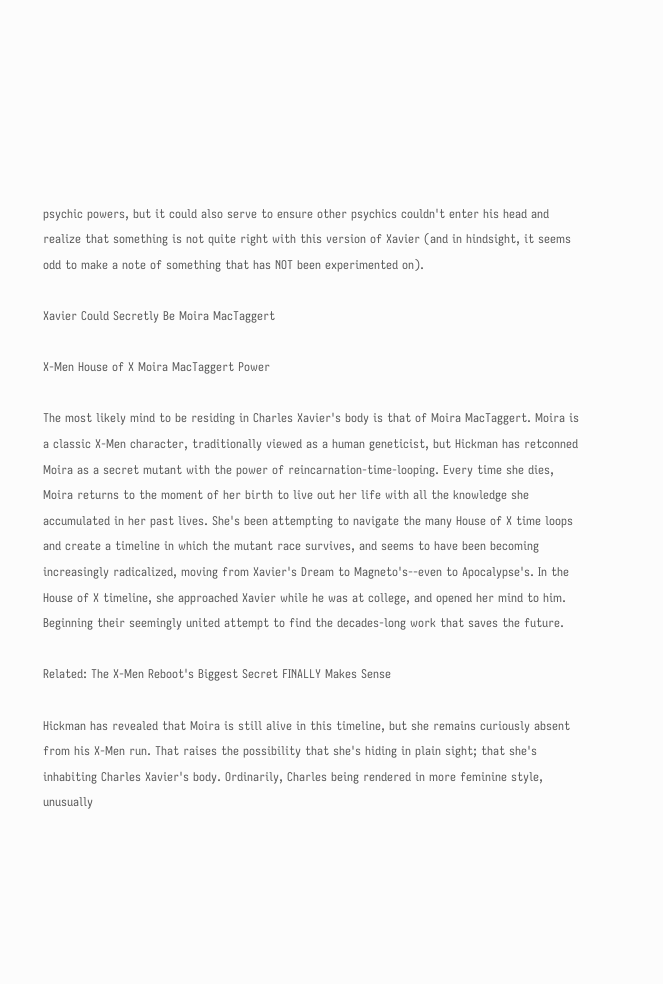psychic powers, but it could also serve to ensure other psychics couldn't enter his head and realize that something is not quite right with this version of Xavier (and in hindsight, it seems odd to make a note of something that has NOT been experimented on).

Xavier Could Secretly Be Moira MacTaggert

X-Men House of X Moira MacTaggert Power

The most likely mind to be residing in Charles Xavier's body is that of Moira MacTaggert. Moira is a classic X-Men character, traditionally viewed as a human geneticist, but Hickman has retconned Moira as a secret mutant with the power of reincarnation-time-looping. Every time she dies, Moira returns to the moment of her birth to live out her life with all the knowledge she accumulated in her past lives. She's been attempting to navigate the many House of X time loops and create a timeline in which the mutant race survives, and seems to have been becoming increasingly radicalized, moving from Xavier's Dream to Magneto's--even to Apocalypse's. In the House of X timeline, she approached Xavier while he was at college, and opened her mind to him. Beginning their seemingly united attempt to find the decades-long work that saves the future.

Related: The X-Men Reboot's Biggest Secret FINALLY Makes Sense

Hickman has revealed that Moira is still alive in this timeline, but she remains curiously absent from his X-Men run. That raises the possibility that she's hiding in plain sight; that she's inhabiting Charles Xavier's body. Ordinarily, Charles being rendered in more feminine style, unusually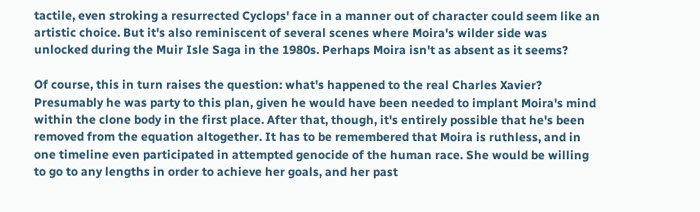tactile, even stroking a resurrected Cyclops' face in a manner out of character could seem like an artistic choice. But it's also reminiscent of several scenes where Moira's wilder side was unlocked during the Muir Isle Saga in the 1980s. Perhaps Moira isn't as absent as it seems?

Of course, this in turn raises the question: what's happened to the real Charles Xavier? Presumably he was party to this plan, given he would have been needed to implant Moira's mind within the clone body in the first place. After that, though, it's entirely possible that he's been removed from the equation altogether. It has to be remembered that Moira is ruthless, and in one timeline even participated in attempted genocide of the human race. She would be willing to go to any lengths in order to achieve her goals, and her past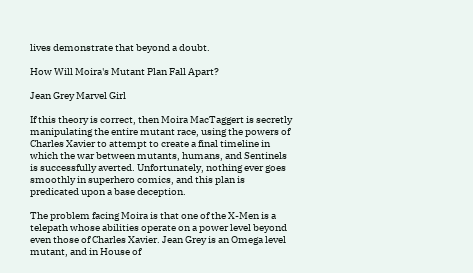lives demonstrate that beyond a doubt.

How Will Moira's Mutant Plan Fall Apart?

Jean Grey Marvel Girl

If this theory is correct, then Moira MacTaggert is secretly manipulating the entire mutant race, using the powers of Charles Xavier to attempt to create a final timeline in which the war between mutants, humans, and Sentinels is successfully averted. Unfortunately, nothing ever goes smoothly in superhero comics, and this plan is predicated upon a base deception.

The problem facing Moira is that one of the X-Men is a telepath whose abilities operate on a power level beyond even those of Charles Xavier. Jean Grey is an Omega level mutant, and in House of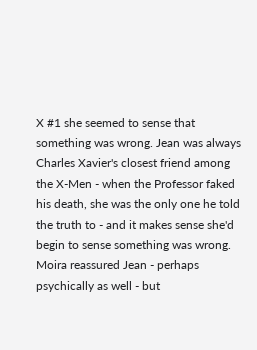X #1 she seemed to sense that something was wrong. Jean was always Charles Xavier's closest friend among the X-Men - when the Professor faked his death, she was the only one he told the truth to - and it makes sense she'd begin to sense something was wrong. Moira reassured Jean - perhaps psychically as well - but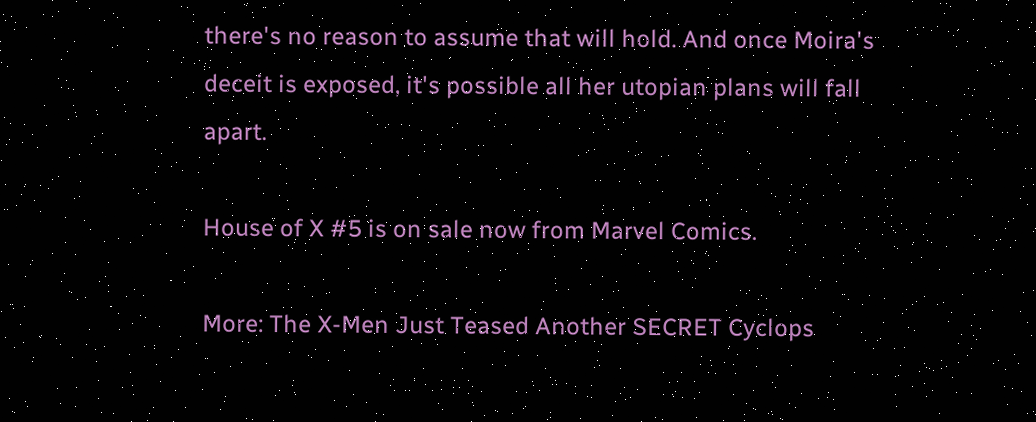there's no reason to assume that will hold. And once Moira's deceit is exposed, it's possible all her utopian plans will fall apart.

House of X #5 is on sale now from Marvel Comics.

More: The X-Men Just Teased Another SECRET Cyclops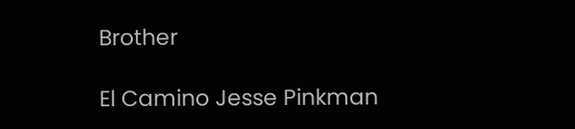Brother

El Camino Jesse Pinkman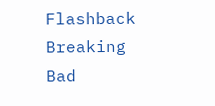Flashback
Breaking Bad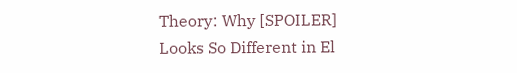Theory: Why [SPOILER] Looks So Different in El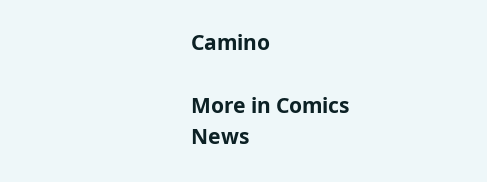Camino

More in Comics News